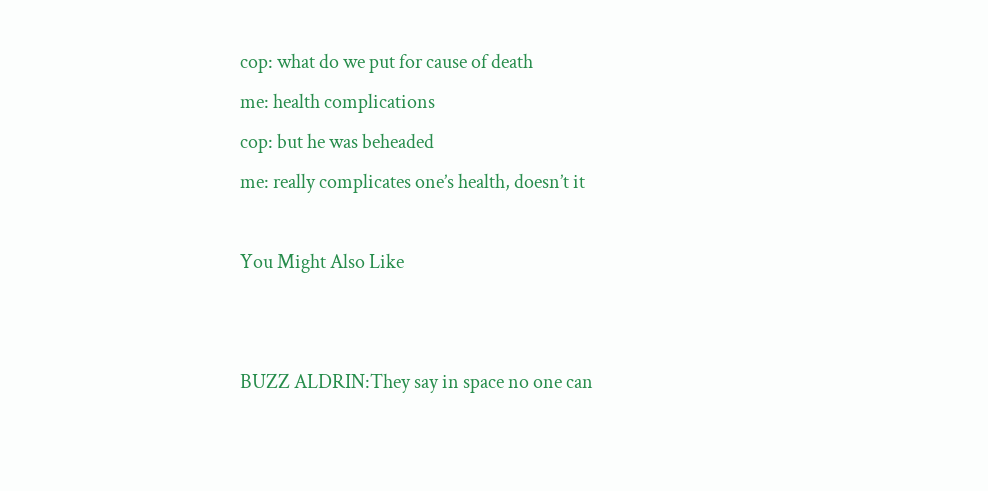cop: what do we put for cause of death
me: health complications
cop: but he was beheaded
me: really complicates one’s health, doesn’t it

You Might Also Like


BUZZ ALDRIN:They say in space no one can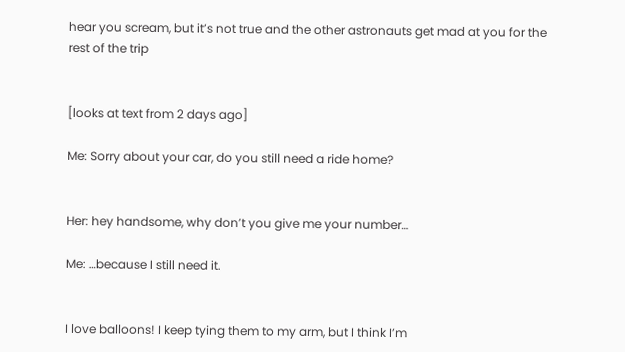hear you scream, but it’s not true and the other astronauts get mad at you for the rest of the trip


[looks at text from 2 days ago]

Me: Sorry about your car, do you still need a ride home?


Her: hey handsome, why don’t you give me your number…

Me: …because I still need it.


I love balloons! I keep tying them to my arm, but I think I’m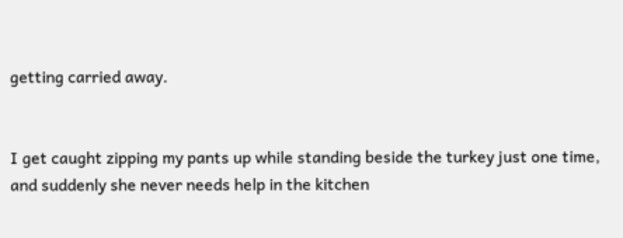getting carried away.


I get caught zipping my pants up while standing beside the turkey just one time, and suddenly she never needs help in the kitchen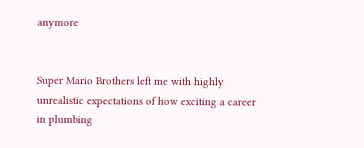anymore


Super Mario Brothers left me with highly unrealistic expectations of how exciting a career in plumbing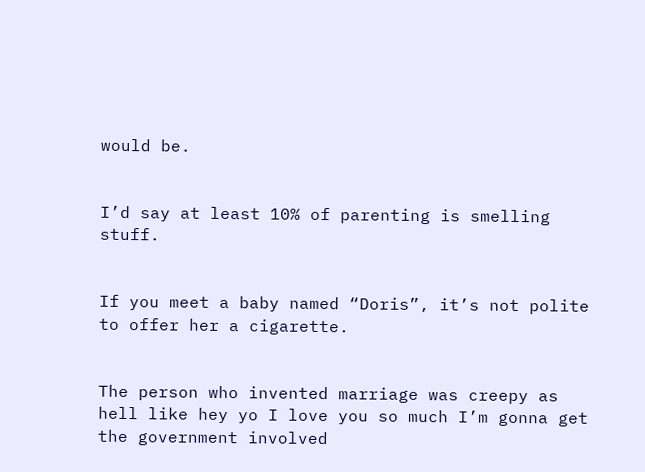would be.


I’d say at least 10% of parenting is smelling stuff.


If you meet a baby named “Doris”, it’s not polite to offer her a cigarette.


The person who invented marriage was creepy as hell like hey yo I love you so much I’m gonna get the government involved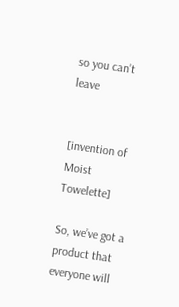so you can’t leave


[invention of Moist Towelette]

So, we’ve got a product that everyone will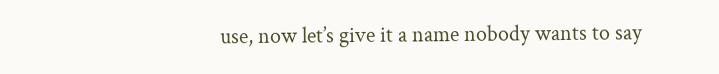use, now let’s give it a name nobody wants to say